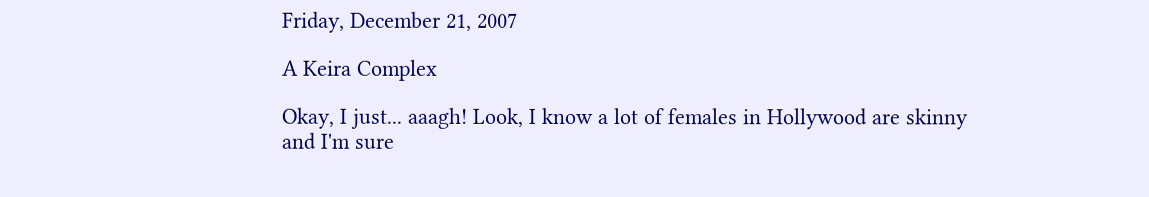Friday, December 21, 2007

A Keira Complex

Okay, I just... aaagh! Look, I know a lot of females in Hollywood are skinny and I'm sure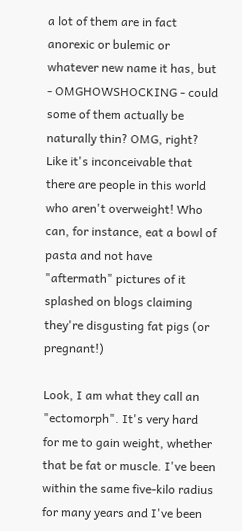a lot of them are in fact anorexic or bulemic or whatever new name it has, but - OMGHOWSHOCKING - could some of them actually be naturally thin? OMG, right? Like it's inconceivable that there are people in this world who aren't overweight! Who can, for instance, eat a bowl of pasta and not have "aftermath" pictures of it splashed on blogs claiming they're disgusting fat pigs (or pregnant!)

Look, I am what they call an "ectomorph". It's very hard for me to gain weight, whether that be fat or muscle. I've been within the same five-kilo radius for many years and I've been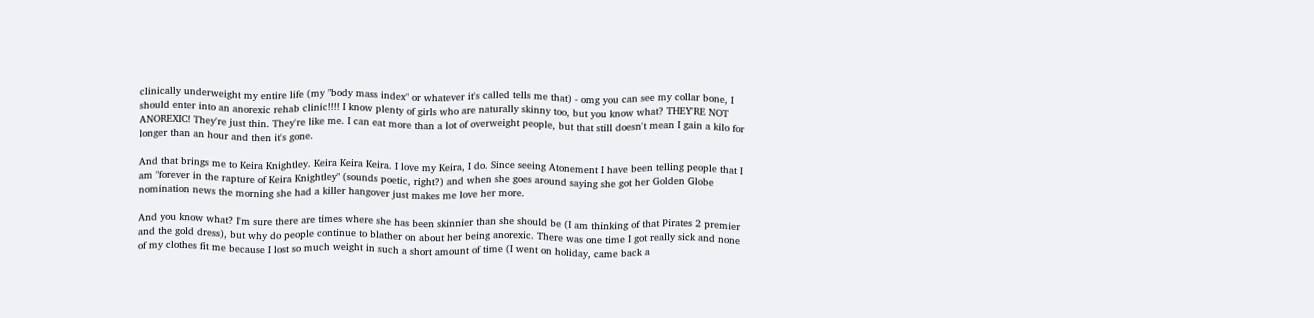clinically underweight my entire life (my "body mass index" or whatever it's called tells me that) - omg you can see my collar bone, I should enter into an anorexic rehab clinic!!!! I know plenty of girls who are naturally skinny too, but you know what? THEY'RE NOT ANOREXIC! They're just thin. They're like me. I can eat more than a lot of overweight people, but that still doesn't mean I gain a kilo for longer than an hour and then it's gone.

And that brings me to Keira Knightley. Keira Keira Keira. I love my Keira, I do. Since seeing Atonement I have been telling people that I am "forever in the rapture of Keira Knightley" (sounds poetic, right?) and when she goes around saying she got her Golden Globe nomination news the morning she had a killer hangover just makes me love her more.

And you know what? I'm sure there are times where she has been skinnier than she should be (I am thinking of that Pirates 2 premier and the gold dress), but why do people continue to blather on about her being anorexic. There was one time I got really sick and none of my clothes fit me because I lost so much weight in such a short amount of time (I went on holiday, came back a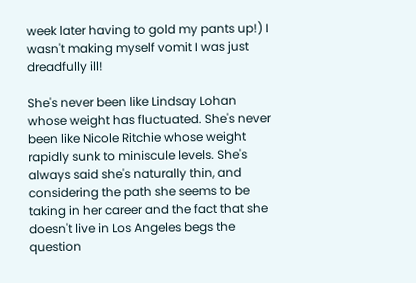week later having to gold my pants up!) I wasn't making myself vomit I was just dreadfully ill!

She's never been like Lindsay Lohan whose weight has fluctuated. She's never been like Nicole Ritchie whose weight rapidly sunk to miniscule levels. She's always said she's naturally thin, and considering the path she seems to be taking in her career and the fact that she doesn't live in Los Angeles begs the question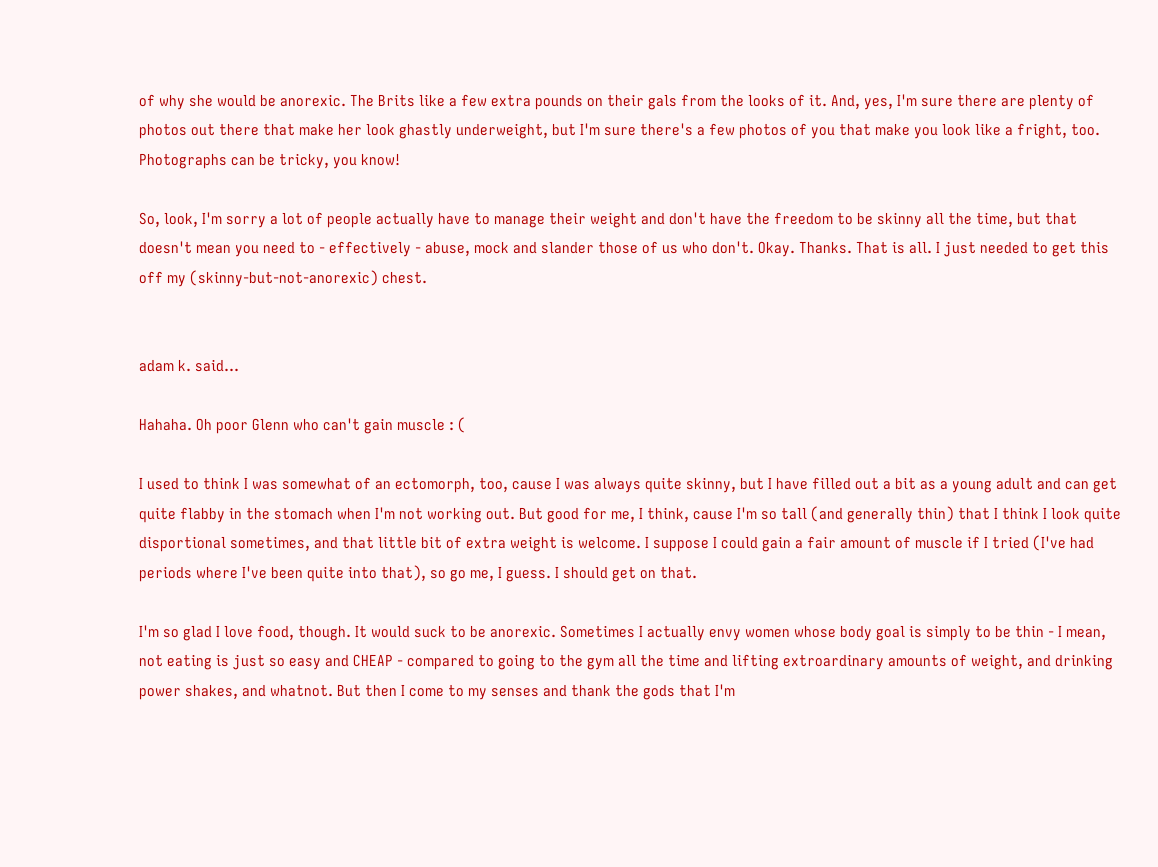of why she would be anorexic. The Brits like a few extra pounds on their gals from the looks of it. And, yes, I'm sure there are plenty of photos out there that make her look ghastly underweight, but I'm sure there's a few photos of you that make you look like a fright, too. Photographs can be tricky, you know!

So, look, I'm sorry a lot of people actually have to manage their weight and don't have the freedom to be skinny all the time, but that doesn't mean you need to - effectively - abuse, mock and slander those of us who don't. Okay. Thanks. That is all. I just needed to get this off my (skinny-but-not-anorexic) chest.


adam k. said...

Hahaha. Oh poor Glenn who can't gain muscle : (

I used to think I was somewhat of an ectomorph, too, cause I was always quite skinny, but I have filled out a bit as a young adult and can get quite flabby in the stomach when I'm not working out. But good for me, I think, cause I'm so tall (and generally thin) that I think I look quite disportional sometimes, and that little bit of extra weight is welcome. I suppose I could gain a fair amount of muscle if I tried (I've had periods where I've been quite into that), so go me, I guess. I should get on that.

I'm so glad I love food, though. It would suck to be anorexic. Sometimes I actually envy women whose body goal is simply to be thin - I mean, not eating is just so easy and CHEAP - compared to going to the gym all the time and lifting extroardinary amounts of weight, and drinking power shakes, and whatnot. But then I come to my senses and thank the gods that I'm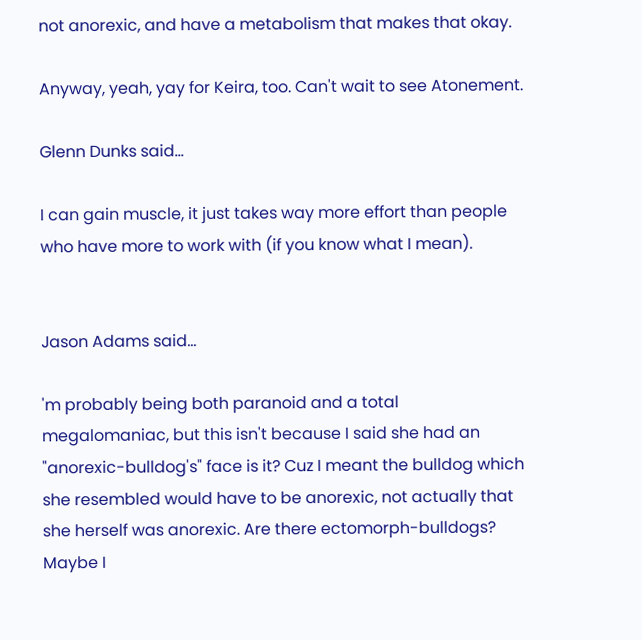not anorexic, and have a metabolism that makes that okay.

Anyway, yeah, yay for Keira, too. Can't wait to see Atonement.

Glenn Dunks said...

I can gain muscle, it just takes way more effort than people who have more to work with (if you know what I mean).


Jason Adams said...

'm probably being both paranoid and a total megalomaniac, but this isn't because I said she had an "anorexic-bulldog's" face is it? Cuz I meant the bulldog which she resembled would have to be anorexic, not actually that she herself was anorexic. Are there ectomorph-bulldogs? Maybe I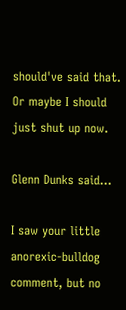should've said that. Or maybe I should just shut up now.

Glenn Dunks said...

I saw your little anorexic-bulldog comment, but no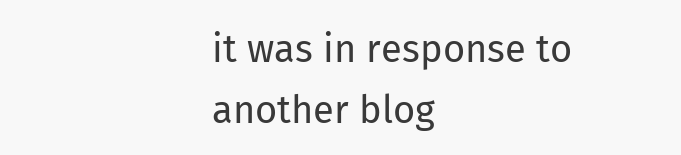it was in response to another blog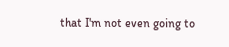that I'm not even going to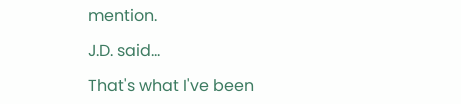mention.

J.D. said...

That's what I've been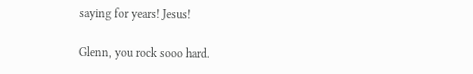saying for years! Jesus!

Glenn, you rock sooo hard.